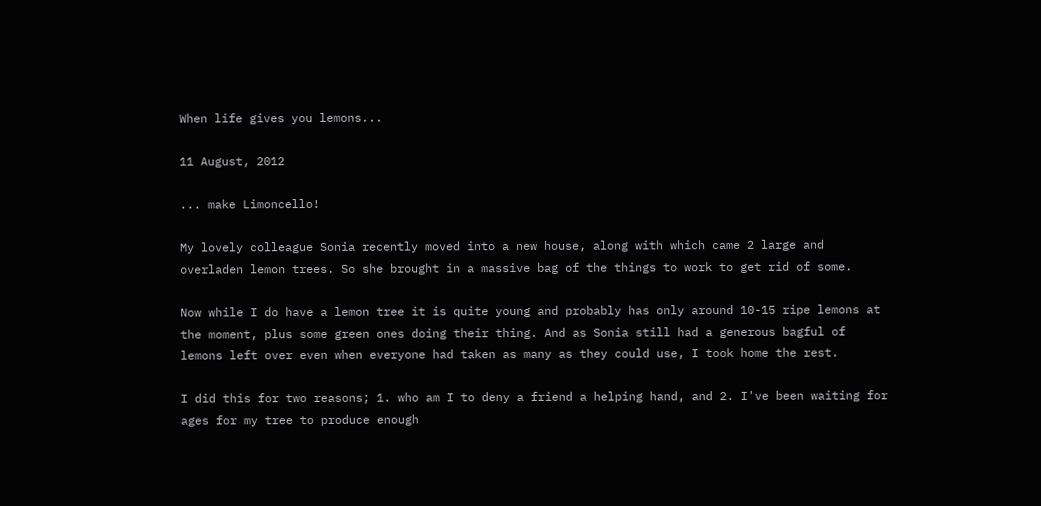When life gives you lemons...

11 August, 2012

... make Limoncello!

My lovely colleague Sonia recently moved into a new house, along with which came 2 large and overladen lemon trees. So she brought in a massive bag of the things to work to get rid of some.

Now while I do have a lemon tree it is quite young and probably has only around 10-15 ripe lemons at the moment, plus some green ones doing their thing. And as Sonia still had a generous bagful of lemons left over even when everyone had taken as many as they could use, I took home the rest.

I did this for two reasons; 1. who am I to deny a friend a helping hand, and 2. I've been waiting for ages for my tree to produce enough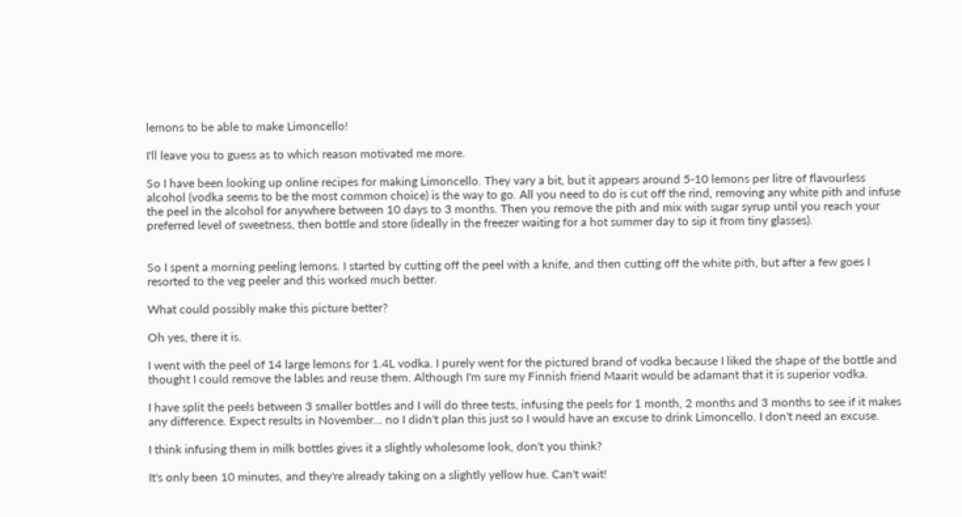lemons to be able to make Limoncello!

I'll leave you to guess as to which reason motivated me more.

So I have been looking up online recipes for making Limoncello. They vary a bit, but it appears around 5-10 lemons per litre of flavourless alcohol (vodka seems to be the most common choice) is the way to go. All you need to do is cut off the rind, removing any white pith and infuse the peel in the alcohol for anywhere between 10 days to 3 months. Then you remove the pith and mix with sugar syrup until you reach your preferred level of sweetness, then bottle and store (ideally in the freezer waiting for a hot summer day to sip it from tiny glasses).


So I spent a morning peeling lemons. I started by cutting off the peel with a knife, and then cutting off the white pith, but after a few goes I resorted to the veg peeler and this worked much better.

What could possibly make this picture better?

Oh yes, there it is.

I went with the peel of 14 large lemons for 1.4L vodka. I purely went for the pictured brand of vodka because I liked the shape of the bottle and thought I could remove the lables and reuse them. Although I'm sure my Finnish friend Maarit would be adamant that it is superior vodka.

I have split the peels between 3 smaller bottles and I will do three tests, infusing the peels for 1 month, 2 months and 3 months to see if it makes any difference. Expect results in November... no I didn't plan this just so I would have an excuse to drink Limoncello. I don't need an excuse.

I think infusing them in milk bottles gives it a slightly wholesome look, don't you think?

It's only been 10 minutes, and they're already taking on a slightly yellow hue. Can't wait!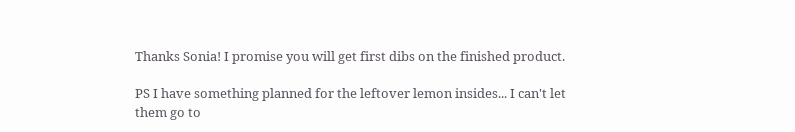Thanks Sonia! I promise you will get first dibs on the finished product.

PS I have something planned for the leftover lemon insides... I can't let them go to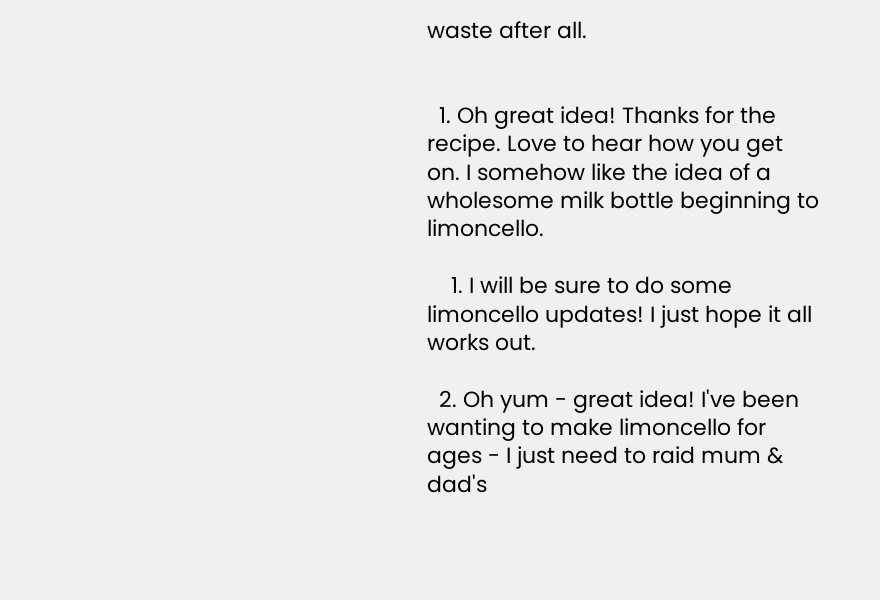waste after all.


  1. Oh great idea! Thanks for the recipe. Love to hear how you get on. I somehow like the idea of a wholesome milk bottle beginning to limoncello.

    1. I will be sure to do some limoncello updates! I just hope it all works out.

  2. Oh yum - great idea! I've been wanting to make limoncello for ages - I just need to raid mum & dad's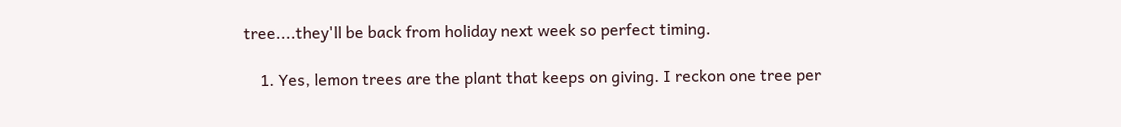tree....they'll be back from holiday next week so perfect timing.

    1. Yes, lemon trees are the plant that keeps on giving. I reckon one tree per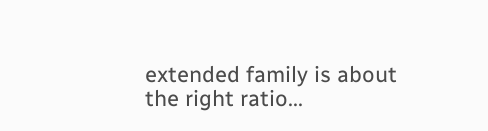extended family is about the right ratio...